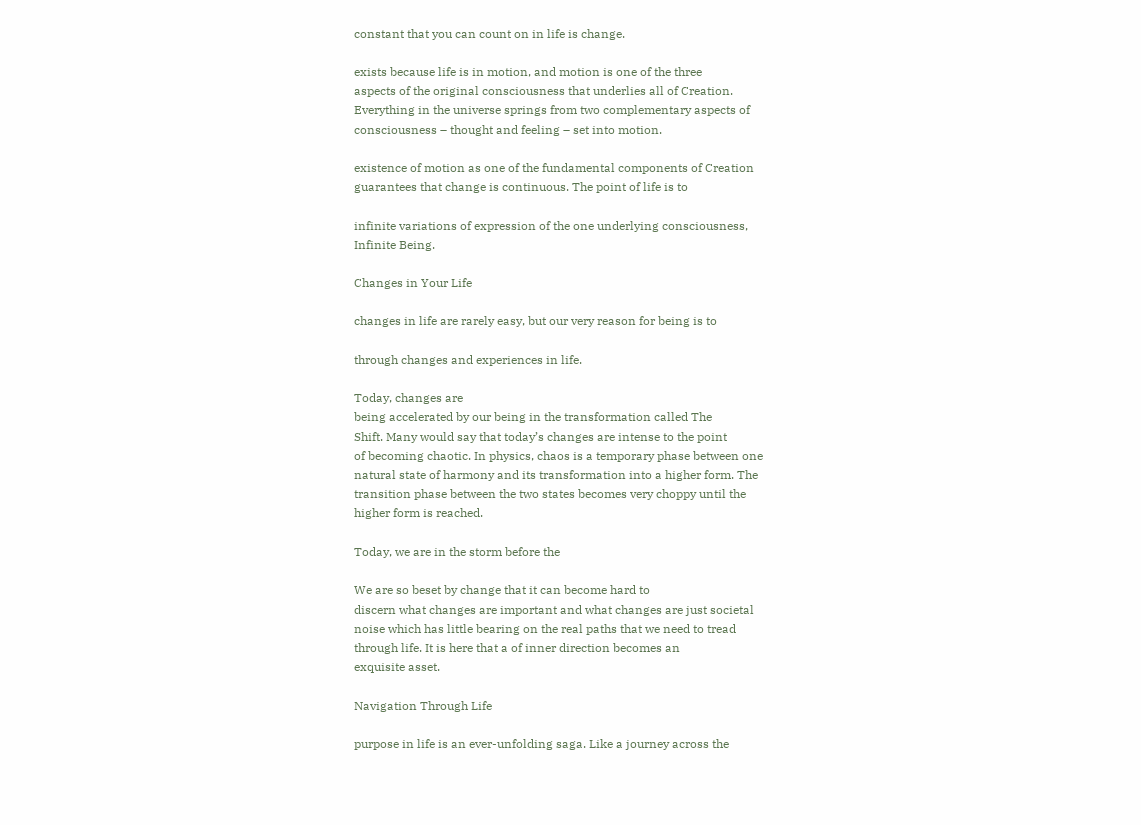constant that you can count on in life is change.

exists because life is in motion, and motion is one of the three
aspects of the original consciousness that underlies all of Creation.
Everything in the universe springs from two complementary aspects of
consciousness – thought and feeling – set into motion.

existence of motion as one of the fundamental components of Creation
guarantees that change is continuous. The point of life is to

infinite variations of expression of the one underlying consciousness,
Infinite Being.

Changes in Your Life

changes in life are rarely easy, but our very reason for being is to

through changes and experiences in life.

Today, changes are
being accelerated by our being in the transformation called The
Shift. Many would say that today’s changes are intense to the point
of becoming chaotic. In physics, chaos is a temporary phase between one
natural state of harmony and its transformation into a higher form. The
transition phase between the two states becomes very choppy until the
higher form is reached.

Today, we are in the storm before the

We are so beset by change that it can become hard to
discern what changes are important and what changes are just societal
noise which has little bearing on the real paths that we need to tread
through life. It is here that a of inner direction becomes an
exquisite asset.

Navigation Through Life

purpose in life is an ever-unfolding saga. Like a journey across the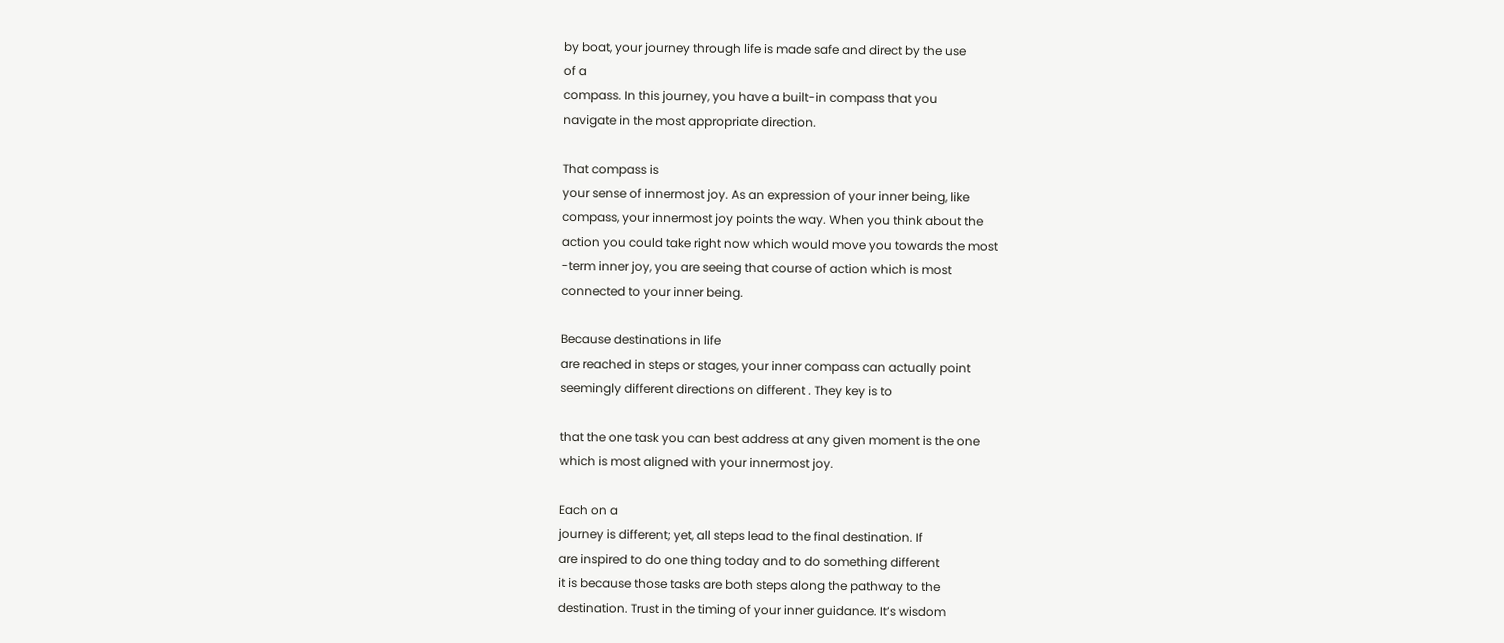by boat, your journey through life is made safe and direct by the use
of a
compass. In this journey, you have a built-in compass that you
navigate in the most appropriate direction.

That compass is
your sense of innermost joy. As an expression of your inner being, like
compass, your innermost joy points the way. When you think about the
action you could take right now which would move you towards the most
-term inner joy, you are seeing that course of action which is most
connected to your inner being.

Because destinations in life
are reached in steps or stages, your inner compass can actually point
seemingly different directions on different . They key is to

that the one task you can best address at any given moment is the one
which is most aligned with your innermost joy.

Each on a
journey is different; yet, all steps lead to the final destination. If
are inspired to do one thing today and to do something different
it is because those tasks are both steps along the pathway to the
destination. Trust in the timing of your inner guidance. It’s wisdom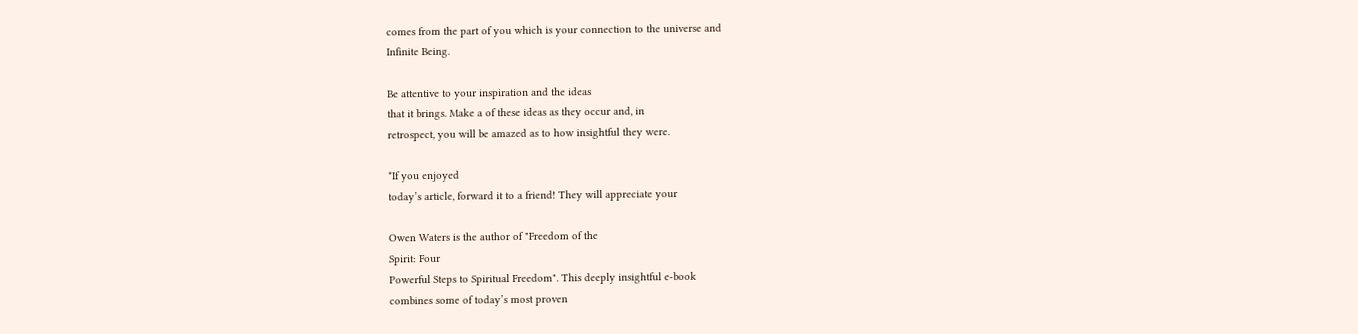comes from the part of you which is your connection to the universe and
Infinite Being.

Be attentive to your inspiration and the ideas
that it brings. Make a of these ideas as they occur and, in
retrospect, you will be amazed as to how insightful they were.

*If you enjoyed
today’s article, forward it to a friend! They will appreciate your

Owen Waters is the author of "Freedom of the
Spirit: Four
Powerful Steps to Spiritual Freedom". This deeply insightful e-book
combines some of today’s most proven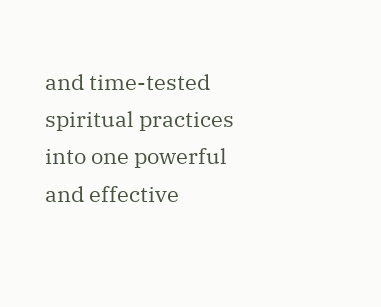and time-tested spiritual practices
into one powerful and effective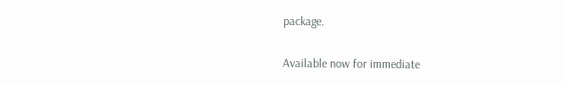package.

Available now for immediate